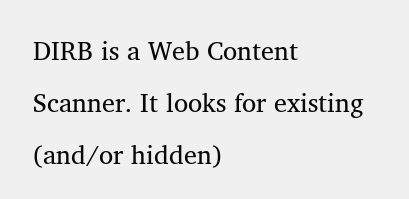DIRB is a Web Content Scanner. It looks for existing (and/or hidden)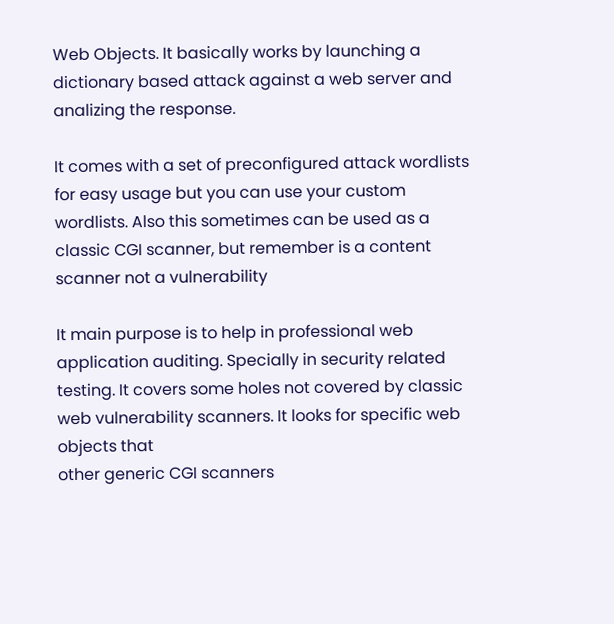Web Objects. It basically works by launching a dictionary based attack against a web server and analizing the response.

It comes with a set of preconfigured attack wordlists for easy usage but you can use your custom wordlists. Also this sometimes can be used as a classic CGI scanner, but remember is a content scanner not a vulnerability

It main purpose is to help in professional web application auditing. Specially in security related testing. It covers some holes not covered by classic web vulnerability scanners. It looks for specific web objects that
other generic CGI scanners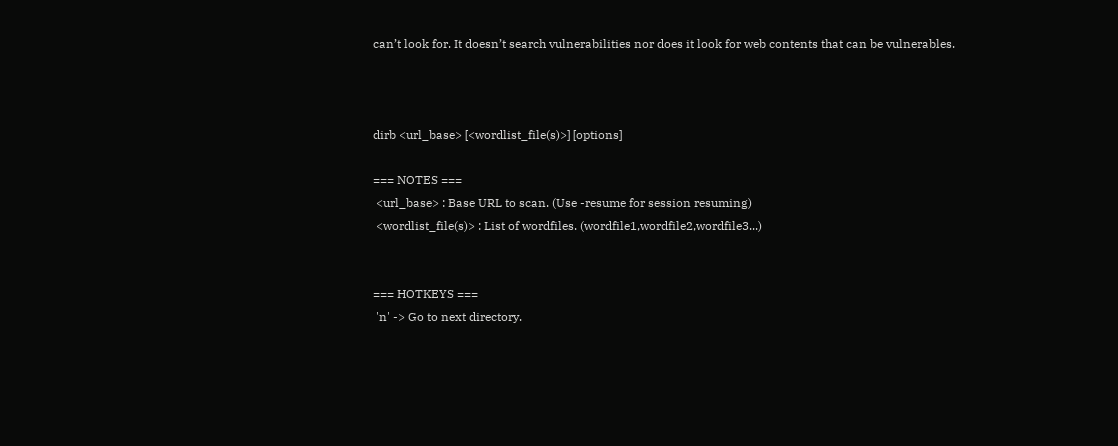can’t look for. It doesn’t search vulnerabilities nor does it look for web contents that can be vulnerables.



dirb <url_base> [<wordlist_file(s)>] [options]

=== NOTES ===
 <url_base> : Base URL to scan. (Use -resume for session resuming)
 <wordlist_file(s)> : List of wordfiles. (wordfile1,wordfile2,wordfile3...)


=== HOTKEYS ===
 'n' -> Go to next directory.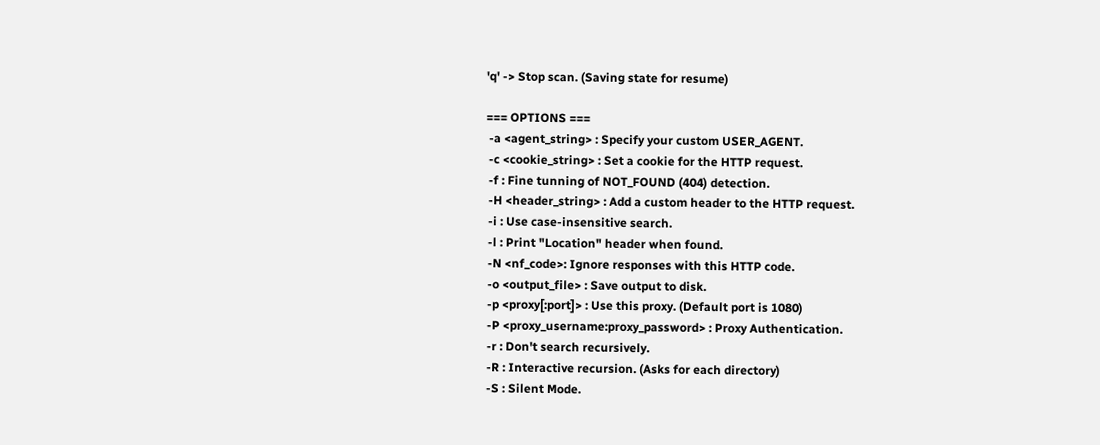'q' -> Stop scan. (Saving state for resume)

=== OPTIONS ===
 -a <agent_string> : Specify your custom USER_AGENT.
 -c <cookie_string> : Set a cookie for the HTTP request.
 -f : Fine tunning of NOT_FOUND (404) detection.
 -H <header_string> : Add a custom header to the HTTP request.
 -i : Use case-insensitive search.
 -l : Print "Location" header when found.
 -N <nf_code>: Ignore responses with this HTTP code.
 -o <output_file> : Save output to disk.
 -p <proxy[:port]> : Use this proxy. (Default port is 1080)
 -P <proxy_username:proxy_password> : Proxy Authentication.
 -r : Don't search recursively.
 -R : Interactive recursion. (Asks for each directory)
 -S : Silent Mode.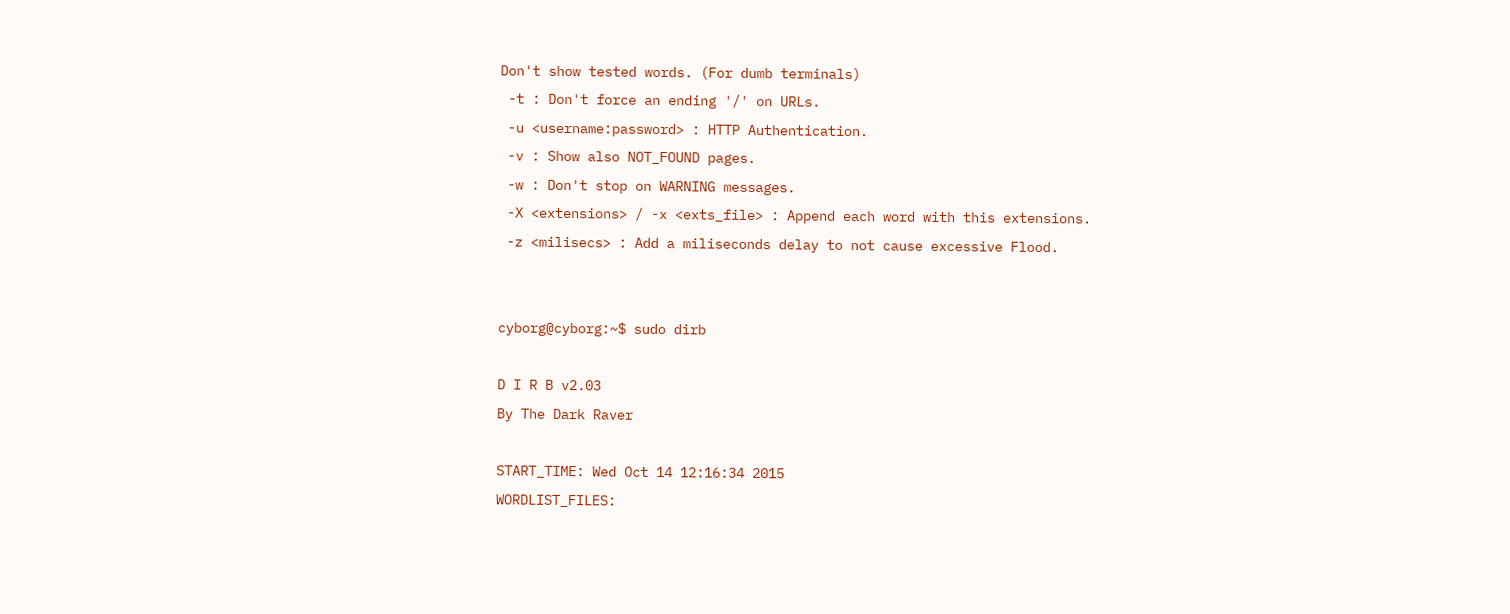Don't show tested words. (For dumb terminals)
 -t : Don't force an ending '/' on URLs.
 -u <username:password> : HTTP Authentication.
 -v : Show also NOT_FOUND pages.
 -w : Don't stop on WARNING messages.
 -X <extensions> / -x <exts_file> : Append each word with this extensions.
 -z <milisecs> : Add a miliseconds delay to not cause excessive Flood.


cyborg@cyborg:~$ sudo dirb

D I R B v2.03
By The Dark Raver

START_TIME: Wed Oct 14 12:16:34 2015
WORDLIST_FILES: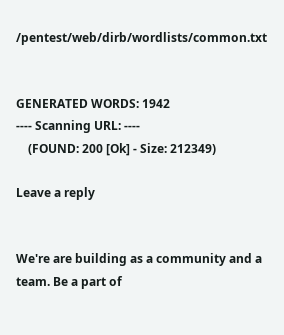/pentest/web/dirb/wordlists/common.txt


GENERATED WORDS: 1942
---- Scanning URL: ----
    (FOUND: 200 [Ok] - Size: 212349)

Leave a reply


We're are building as a community and a team. Be a part of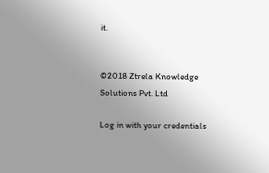it.


©2018 Ztrela Knowledge Solutions Pvt. Ltd

Log in with your credentials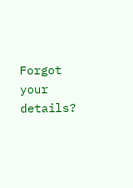Forgot your details?